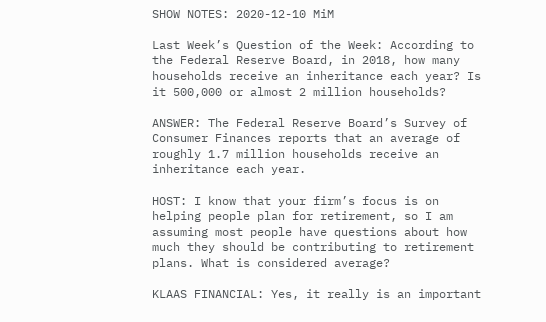SHOW NOTES: 2020-12-10 MiM

Last Week’s Question of the Week: According to the Federal Reserve Board, in 2018, how many households receive an inheritance each year? Is it 500,000 or almost 2 million households?

ANSWER: The Federal Reserve Board’s Survey of Consumer Finances reports that an average of roughly 1.7 million households receive an inheritance each year.

HOST: I know that your firm’s focus is on helping people plan for retirement, so I am assuming most people have questions about how much they should be contributing to retirement plans. What is considered average?

KLAAS FINANCIAL: Yes, it really is an important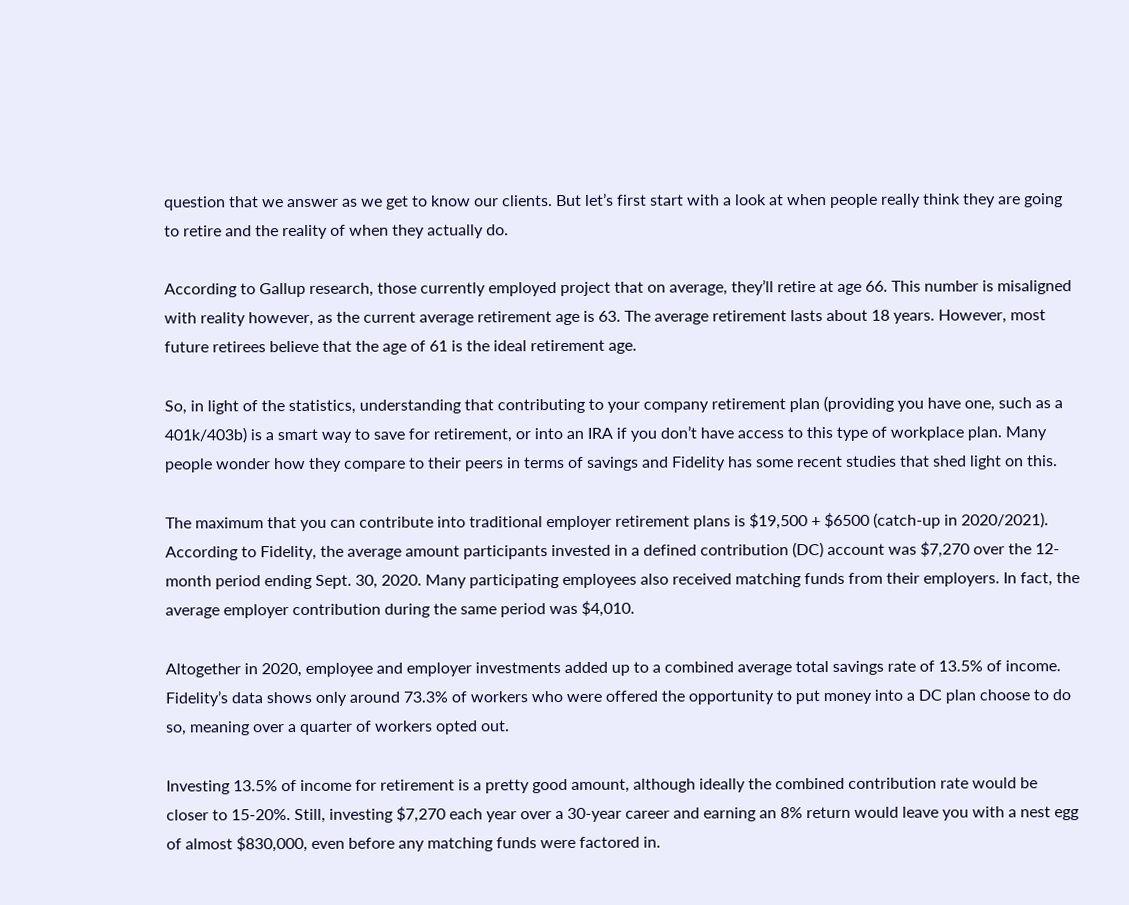question that we answer as we get to know our clients. But let’s first start with a look at when people really think they are going to retire and the reality of when they actually do.

According to Gallup research, those currently employed project that on average, they’ll retire at age 66. This number is misaligned with reality however, as the current average retirement age is 63. The average retirement lasts about 18 years. However, most future retirees believe that the age of 61 is the ideal retirement age.

So, in light of the statistics, understanding that contributing to your company retirement plan (providing you have one, such as a 401k/403b) is a smart way to save for retirement, or into an IRA if you don’t have access to this type of workplace plan. Many people wonder how they compare to their peers in terms of savings and Fidelity has some recent studies that shed light on this.

The maximum that you can contribute into traditional employer retirement plans is $19,500 + $6500 (catch-up in 2020/2021). According to Fidelity, the average amount participants invested in a defined contribution (DC) account was $7,270 over the 12-month period ending Sept. 30, 2020. Many participating employees also received matching funds from their employers. In fact, the average employer contribution during the same period was $4,010.

Altogether in 2020, employee and employer investments added up to a combined average total savings rate of 13.5% of income. Fidelity’s data shows only around 73.3% of workers who were offered the opportunity to put money into a DC plan choose to do so, meaning over a quarter of workers opted out.

Investing 13.5% of income for retirement is a pretty good amount, although ideally the combined contribution rate would be closer to 15-20%. Still, investing $7,270 each year over a 30-year career and earning an 8% return would leave you with a nest egg of almost $830,000, even before any matching funds were factored in.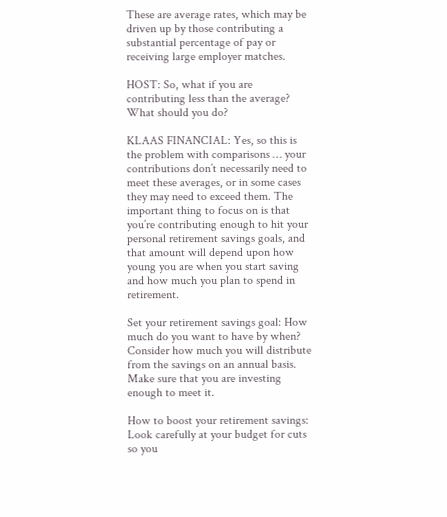These are average rates, which may be driven up by those contributing a substantial percentage of pay or receiving large employer matches.

HOST: So, what if you are contributing less than the average? What should you do?

KLAAS FINANCIAL: Yes, so this is the problem with comparisons … your contributions don’t necessarily need to meet these averages, or in some cases they may need to exceed them. The important thing to focus on is that you’re contributing enough to hit your personal retirement savings goals, and that amount will depend upon how young you are when you start saving and how much you plan to spend in retirement.

Set your retirement savings goal: How much do you want to have by when? Consider how much you will distribute from the savings on an annual basis. Make sure that you are investing enough to meet it.

How to boost your retirement savings: Look carefully at your budget for cuts so you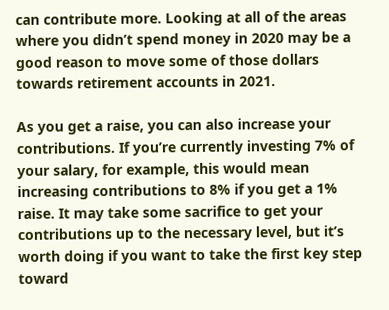can contribute more. Looking at all of the areas where you didn’t spend money in 2020 may be a good reason to move some of those dollars towards retirement accounts in 2021.

As you get a raise, you can also increase your contributions. If you’re currently investing 7% of your salary, for example, this would mean increasing contributions to 8% if you get a 1% raise. It may take some sacrifice to get your contributions up to the necessary level, but it’s worth doing if you want to take the first key step toward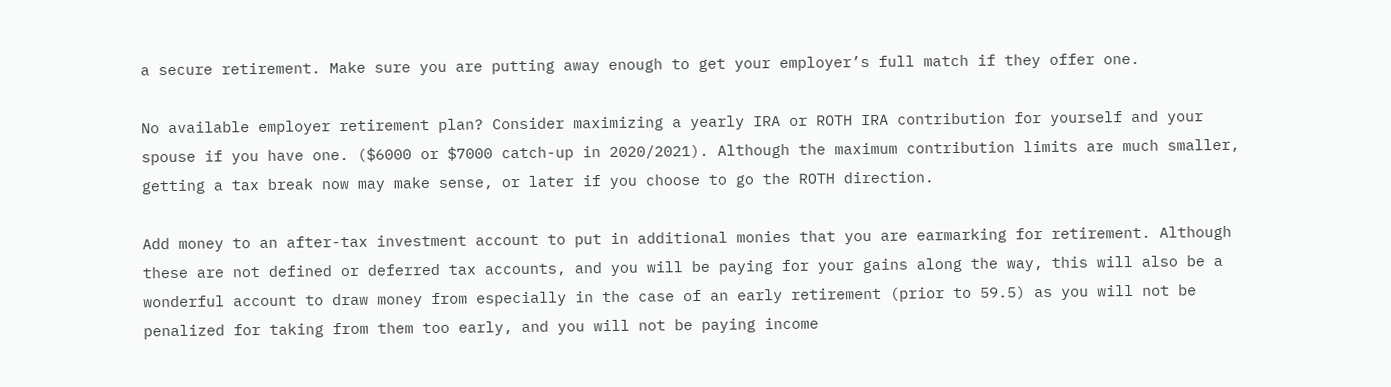a secure retirement. Make sure you are putting away enough to get your employer’s full match if they offer one.

No available employer retirement plan? Consider maximizing a yearly IRA or ROTH IRA contribution for yourself and your spouse if you have one. ($6000 or $7000 catch-up in 2020/2021). Although the maximum contribution limits are much smaller, getting a tax break now may make sense, or later if you choose to go the ROTH direction.

Add money to an after-tax investment account to put in additional monies that you are earmarking for retirement. Although these are not defined or deferred tax accounts, and you will be paying for your gains along the way, this will also be a wonderful account to draw money from especially in the case of an early retirement (prior to 59.5) as you will not be penalized for taking from them too early, and you will not be paying income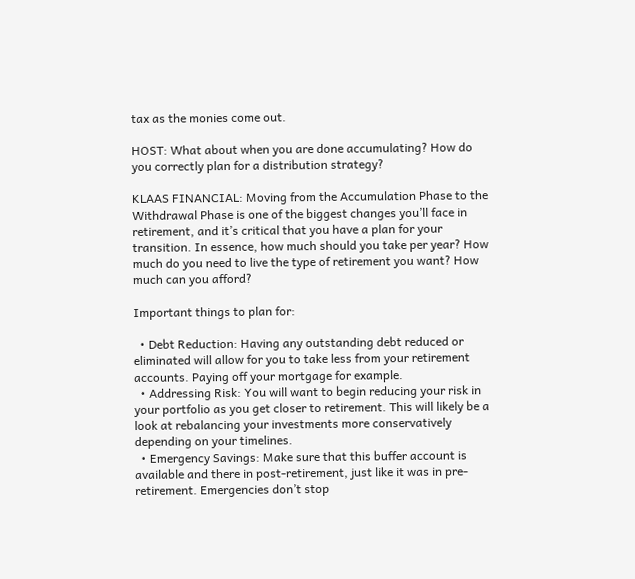tax as the monies come out.

HOST: What about when you are done accumulating? How do you correctly plan for a distribution strategy?

KLAAS FINANCIAL: Moving from the Accumulation Phase to the Withdrawal Phase is one of the biggest changes you’ll face in retirement, and it’s critical that you have a plan for your transition. In essence, how much should you take per year? How much do you need to live the type of retirement you want? How much can you afford?

Important things to plan for:

  • Debt Reduction: Having any outstanding debt reduced or eliminated will allow for you to take less from your retirement accounts. Paying off your mortgage for example.
  • Addressing Risk: You will want to begin reducing your risk in your portfolio as you get closer to retirement. This will likely be a look at rebalancing your investments more conservatively depending on your timelines.
  • Emergency Savings: Make sure that this buffer account is available and there in post-retirement, just like it was in pre-retirement. Emergencies don’t stop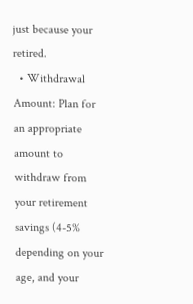just because your retired.
  • Withdrawal Amount: Plan for an appropriate amount to withdraw from your retirement savings (4-5% depending on your age, and your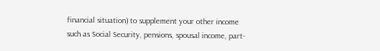financial situation) to supplement your other income such as Social Security, pensions, spousal income, part-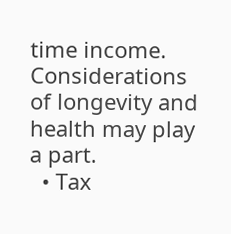time income. Considerations of longevity and health may play a part.
  • Tax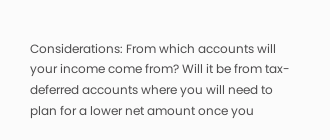Considerations: From which accounts will your income come from? Will it be from tax-deferred accounts where you will need to plan for a lower net amount once you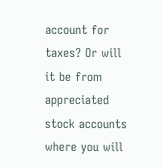account for taxes? Or will it be from appreciated stock accounts where you will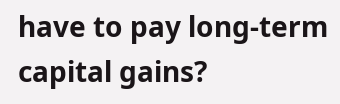have to pay long-term capital gains?